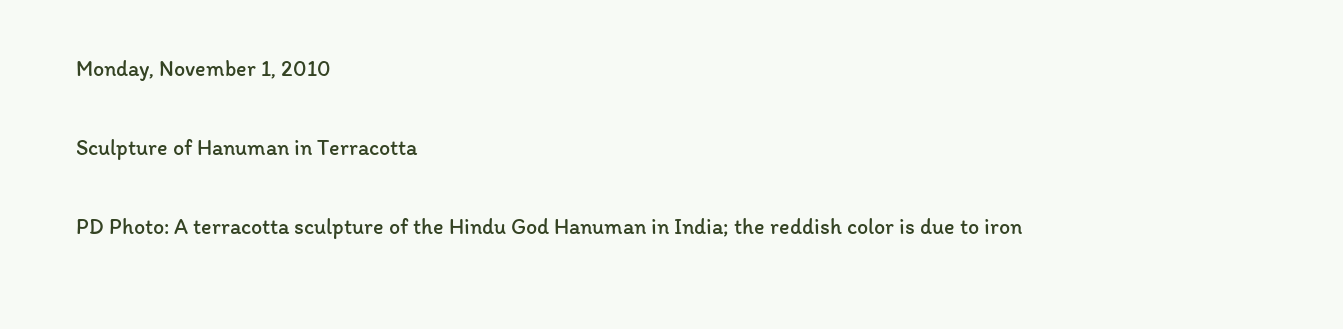Monday, November 1, 2010

Sculpture of Hanuman in Terracotta

PD Photo: A terracotta sculpture of the Hindu God Hanuman in India; the reddish color is due to iron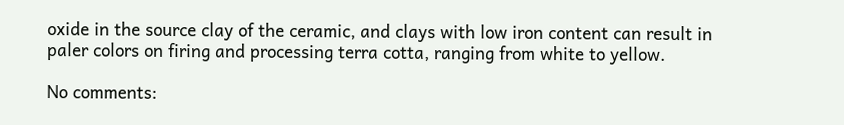oxide in the source clay of the ceramic, and clays with low iron content can result in paler colors on firing and processing terra cotta, ranging from white to yellow.

No comments: